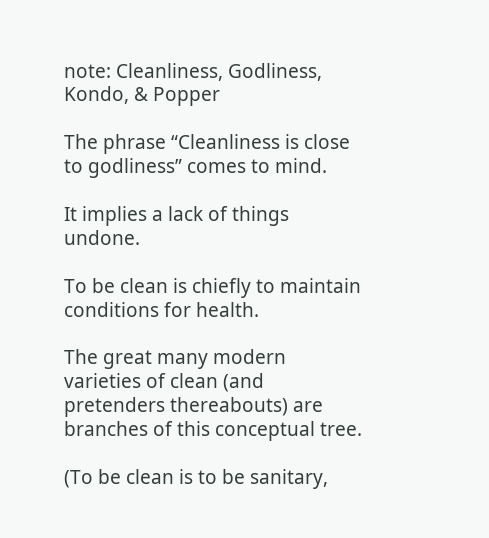note: Cleanliness, Godliness, Kondo, & Popper

The phrase “Cleanliness is close to godliness” comes to mind.

It implies a lack of things undone.

To be clean is chiefly to maintain conditions for health.

The great many modern varieties of clean (and pretenders thereabouts) are branches of this conceptual tree.

(To be clean is to be sanitary,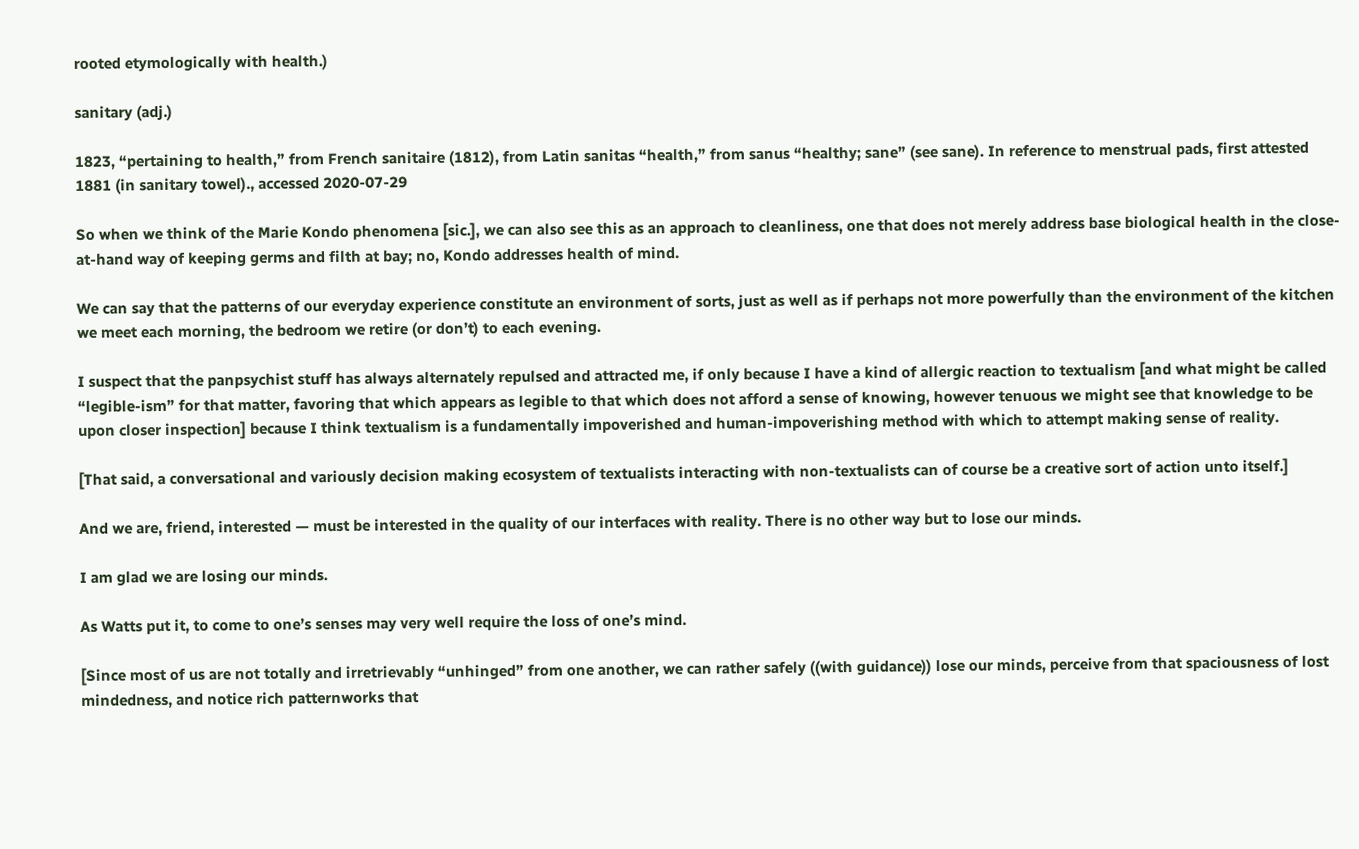rooted etymologically with health.)

sanitary (adj.)

1823, “pertaining to health,” from French sanitaire (1812), from Latin sanitas “health,” from sanus “healthy; sane” (see sane). In reference to menstrual pads, first attested 1881 (in sanitary towel)., accessed 2020-07-29

So when we think of the Marie Kondo phenomena [sic.], we can also see this as an approach to cleanliness, one that does not merely address base biological health in the close-at-hand way of keeping germs and filth at bay; no, Kondo addresses health of mind.

We can say that the patterns of our everyday experience constitute an environment of sorts, just as well as if perhaps not more powerfully than the environment of the kitchen we meet each morning, the bedroom we retire (or don’t) to each evening.

I suspect that the panpsychist stuff has always alternately repulsed and attracted me, if only because I have a kind of allergic reaction to textualism [and what might be called “legible-ism” for that matter, favoring that which appears as legible to that which does not afford a sense of knowing, however tenuous we might see that knowledge to be upon closer inspection] because I think textualism is a fundamentally impoverished and human-impoverishing method with which to attempt making sense of reality.

[That said, a conversational and variously decision making ecosystem of textualists interacting with non-textualists can of course be a creative sort of action unto itself.]

And we are, friend, interested — must be interested in the quality of our interfaces with reality. There is no other way but to lose our minds.

I am glad we are losing our minds.

As Watts put it, to come to one’s senses may very well require the loss of one’s mind.

[Since most of us are not totally and irretrievably “unhinged” from one another, we can rather safely ((with guidance)) lose our minds, perceive from that spaciousness of lost mindedness, and notice rich patternworks that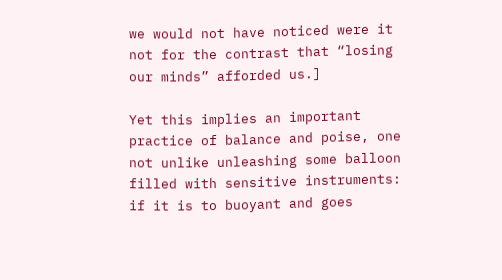we would not have noticed were it not for the contrast that “losing our minds” afforded us.]

Yet this implies an important practice of balance and poise, one not unlike unleashing some balloon filled with sensitive instruments: if it is to buoyant and goes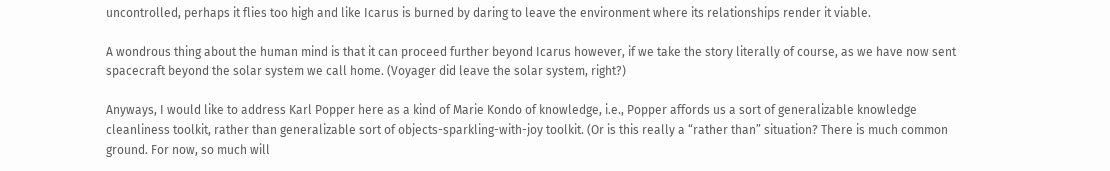uncontrolled, perhaps it flies too high and like Icarus is burned by daring to leave the environment where its relationships render it viable.

A wondrous thing about the human mind is that it can proceed further beyond Icarus however, if we take the story literally of course, as we have now sent spacecraft beyond the solar system we call home. (Voyager did leave the solar system, right?)

Anyways, I would like to address Karl Popper here as a kind of Marie Kondo of knowledge, i.e., Popper affords us a sort of generalizable knowledge cleanliness toolkit, rather than generalizable sort of objects-sparkling-with-joy toolkit. (Or is this really a “rather than” situation? There is much common ground. For now, so much will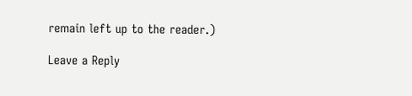remain left up to the reader.)

Leave a Reply